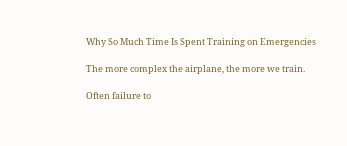Why So Much Time Is Spent Training on Emergencies

The more complex the airplane, the more we train.

Often failure to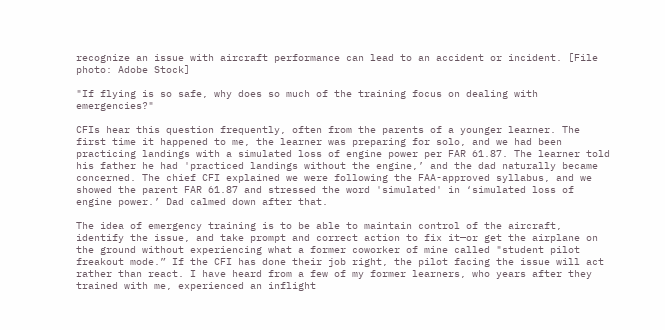recognize an issue with aircraft performance can lead to an accident or incident. [File photo: Adobe Stock]

"If flying is so safe, why does so much of the training focus on dealing with emergencies?"

CFIs hear this question frequently, often from the parents of a younger learner. The first time it happened to me, the learner was preparing for solo, and we had been practicing landings with a simulated loss of engine power per FAR 61.87. The learner told his father he had 'practiced landings without the engine,’ and the dad naturally became concerned. The chief CFI explained we were following the FAA-approved syllabus, and we showed the parent FAR 61.87 and stressed the word 'simulated' in ‘simulated loss of engine power.’ Dad calmed down after that.

The idea of emergency training is to be able to maintain control of the aircraft, identify the issue, and take prompt and correct action to fix it—or get the airplane on the ground without experiencing what a former coworker of mine called "student pilot freakout mode.” If the CFI has done their job right, the pilot facing the issue will act rather than react. I have heard from a few of my former learners, who years after they trained with me, experienced an inflight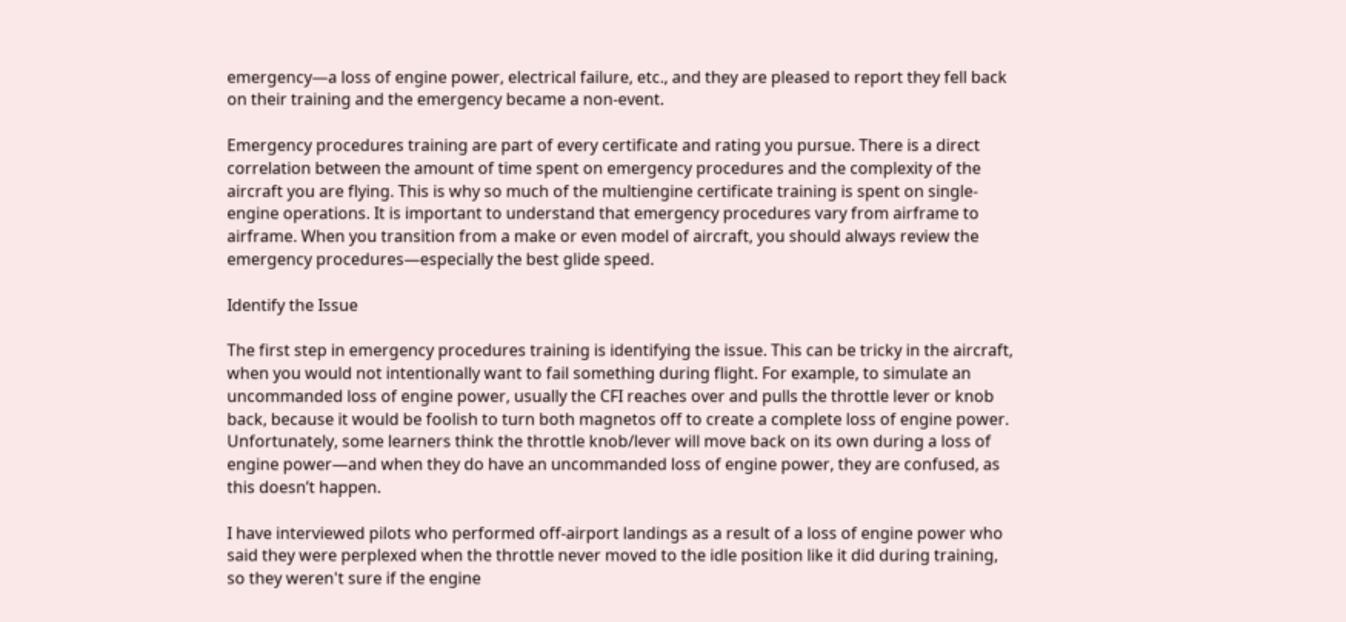emergency—a loss of engine power, electrical failure, etc., and they are pleased to report they fell back on their training and the emergency became a non-event.

Emergency procedures training are part of every certificate and rating you pursue. There is a direct correlation between the amount of time spent on emergency procedures and the complexity of the aircraft you are flying. This is why so much of the multiengine certificate training is spent on single-engine operations. It is important to understand that emergency procedures vary from airframe to airframe. When you transition from a make or even model of aircraft, you should always review the emergency procedures—especially the best glide speed.

Identify the Issue

The first step in emergency procedures training is identifying the issue. This can be tricky in the aircraft, when you would not intentionally want to fail something during flight. For example, to simulate an uncommanded loss of engine power, usually the CFI reaches over and pulls the throttle lever or knob back, because it would be foolish to turn both magnetos off to create a complete loss of engine power. Unfortunately, some learners think the throttle knob/lever will move back on its own during a loss of engine power—and when they do have an uncommanded loss of engine power, they are confused, as this doesn’t happen.

I have interviewed pilots who performed off-airport landings as a result of a loss of engine power who said they were perplexed when the throttle never moved to the idle position like it did during training, so they weren't sure if the engine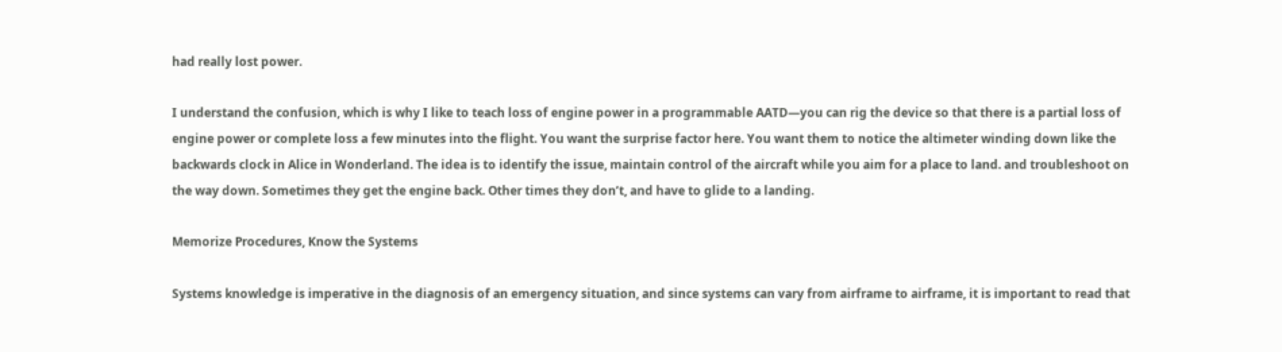had really lost power.

I understand the confusion, which is why I like to teach loss of engine power in a programmable AATD—you can rig the device so that there is a partial loss of engine power or complete loss a few minutes into the flight. You want the surprise factor here. You want them to notice the altimeter winding down like the backwards clock in Alice in Wonderland. The idea is to identify the issue, maintain control of the aircraft while you aim for a place to land. and troubleshoot on the way down. Sometimes they get the engine back. Other times they don’t, and have to glide to a landing.

Memorize Procedures, Know the Systems

Systems knowledge is imperative in the diagnosis of an emergency situation, and since systems can vary from airframe to airframe, it is important to read that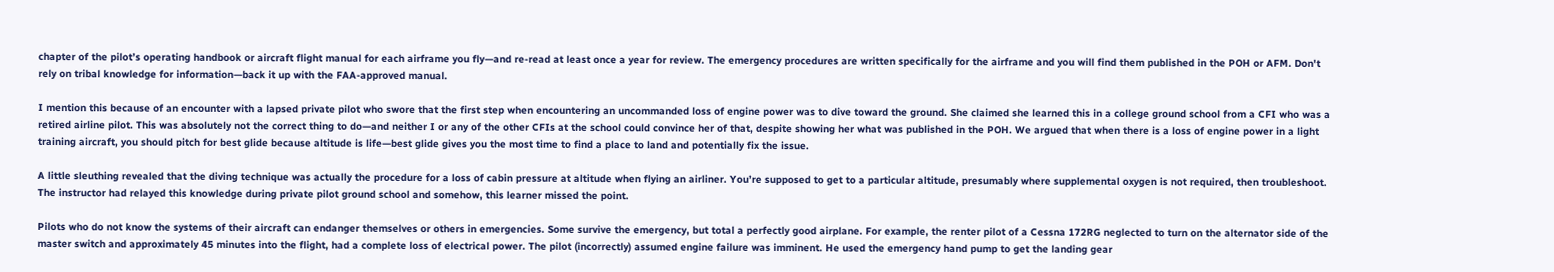chapter of the pilot’s operating handbook or aircraft flight manual for each airframe you fly—and re-read at least once a year for review. The emergency procedures are written specifically for the airframe and you will find them published in the POH or AFM. Don't rely on tribal knowledge for information—back it up with the FAA-approved manual.

I mention this because of an encounter with a lapsed private pilot who swore that the first step when encountering an uncommanded loss of engine power was to dive toward the ground. She claimed she learned this in a college ground school from a CFI who was a retired airline pilot. This was absolutely not the correct thing to do—and neither I or any of the other CFIs at the school could convince her of that, despite showing her what was published in the POH. We argued that when there is a loss of engine power in a light training aircraft, you should pitch for best glide because altitude is life—best glide gives you the most time to find a place to land and potentially fix the issue.

A little sleuthing revealed that the diving technique was actually the procedure for a loss of cabin pressure at altitude when flying an airliner. You’re supposed to get to a particular altitude, presumably where supplemental oxygen is not required, then troubleshoot. The instructor had relayed this knowledge during private pilot ground school and somehow, this learner missed the point.

Pilots who do not know the systems of their aircraft can endanger themselves or others in emergencies. Some survive the emergency, but total a perfectly good airplane. For example, the renter pilot of a Cessna 172RG neglected to turn on the alternator side of the master switch and approximately 45 minutes into the flight, had a complete loss of electrical power. The pilot (incorrectly) assumed engine failure was imminent. He used the emergency hand pump to get the landing gear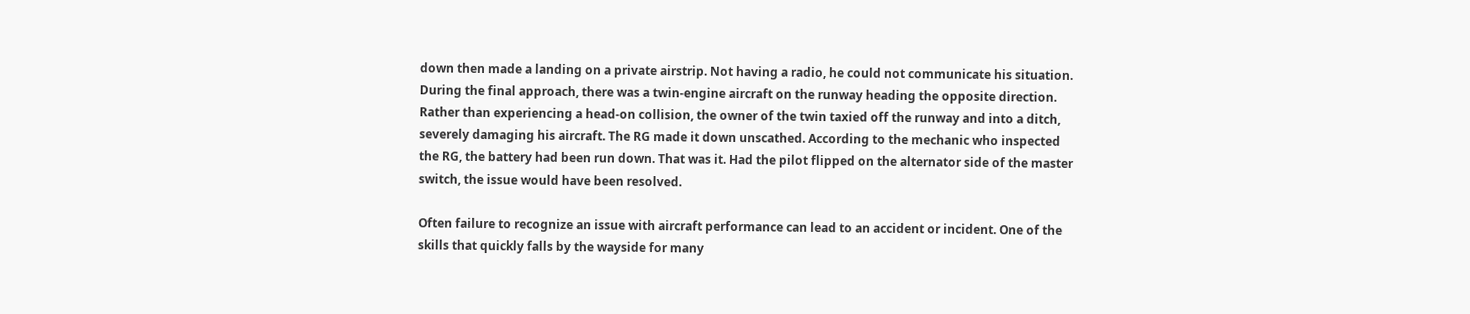down then made a landing on a private airstrip. Not having a radio, he could not communicate his situation. During the final approach, there was a twin-engine aircraft on the runway heading the opposite direction. Rather than experiencing a head-on collision, the owner of the twin taxied off the runway and into a ditch, severely damaging his aircraft. The RG made it down unscathed. According to the mechanic who inspected the RG, the battery had been run down. That was it. Had the pilot flipped on the alternator side of the master switch, the issue would have been resolved.

Often failure to recognize an issue with aircraft performance can lead to an accident or incident. One of the skills that quickly falls by the wayside for many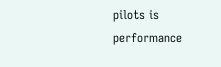pilots is performance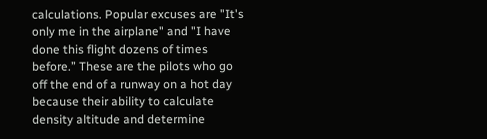calculations. Popular excuses are "It's only me in the airplane" and "I have done this flight dozens of times before.” These are the pilots who go off the end of a runway on a hot day because their ability to calculate density altitude and determine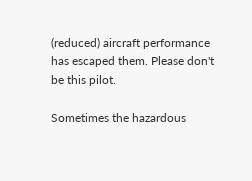(reduced) aircraft performance has escaped them. Please don't be this pilot.

Sometimes the hazardous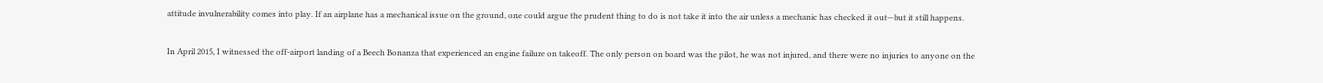attitude invulnerability comes into play. If an airplane has a mechanical issue on the ground, one could argue the prudent thing to do is not take it into the air unless a mechanic has checked it out—but it still happens.

In April 2015, I witnessed the off-airport landing of a Beech Bonanza that experienced an engine failure on takeoff. The only person on board was the pilot, he was not injured, and there were no injuries to anyone on the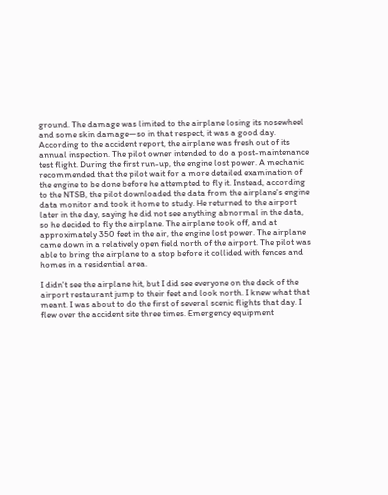ground. The damage was limited to the airplane losing its nosewheel and some skin damage—so in that respect, it was a good day. According to the accident report, the airplane was fresh out of its annual inspection. The pilot owner intended to do a post-maintenance test flight. During the first run-up, the engine lost power. A mechanic recommended that the pilot wait for a more detailed examination of the engine to be done before he attempted to fly it. Instead, according to the NTSB, the pilot downloaded the data from the airplane's engine data monitor and took it home to study. He returned to the airport later in the day, saying he did not see anything abnormal in the data, so he decided to fly the airplane. The airplane took off, and at approximately 350 feet in the air, the engine lost power. The airplane came down in a relatively open field north of the airport. The pilot was able to bring the airplane to a stop before it collided with fences and homes in a residential area.

I didn't see the airplane hit, but I did see everyone on the deck of the airport restaurant jump to their feet and look north. I knew what that meant. I was about to do the first of several scenic flights that day. I flew over the accident site three times. Emergency equipment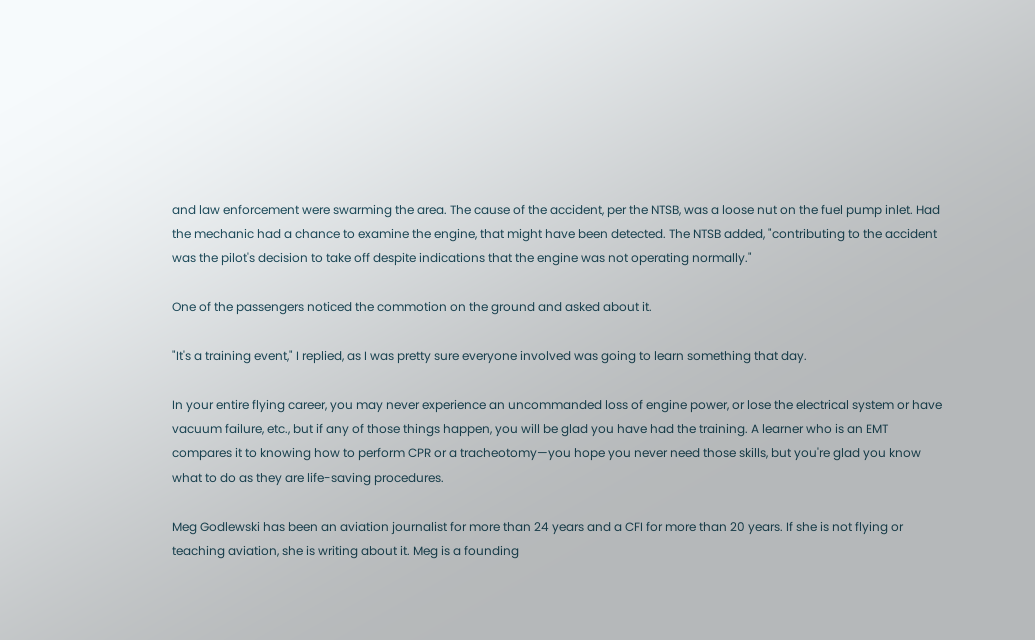and law enforcement were swarming the area. The cause of the accident, per the NTSB, was a loose nut on the fuel pump inlet. Had the mechanic had a chance to examine the engine, that might have been detected. The NTSB added, "contributing to the accident was the pilot's decision to take off despite indications that the engine was not operating normally."

One of the passengers noticed the commotion on the ground and asked about it.

"It's a training event," I replied, as I was pretty sure everyone involved was going to learn something that day.

In your entire flying career, you may never experience an uncommanded loss of engine power, or lose the electrical system or have vacuum failure, etc., but if any of those things happen, you will be glad you have had the training. A learner who is an EMT compares it to knowing how to perform CPR or a tracheotomy—you hope you never need those skills, but you're glad you know what to do as they are life-saving procedures.

Meg Godlewski has been an aviation journalist for more than 24 years and a CFI for more than 20 years. If she is not flying or teaching aviation, she is writing about it. Meg is a founding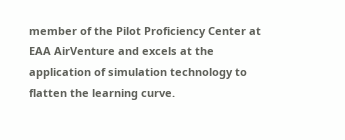member of the Pilot Proficiency Center at EAA AirVenture and excels at the application of simulation technology to flatten the learning curve.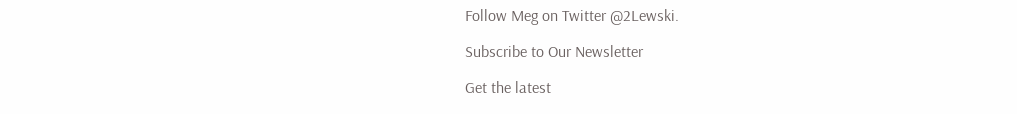Follow Meg on Twitter @2Lewski.

Subscribe to Our Newsletter

Get the latest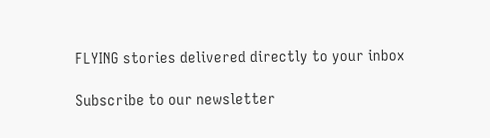FLYING stories delivered directly to your inbox

Subscribe to our newsletter